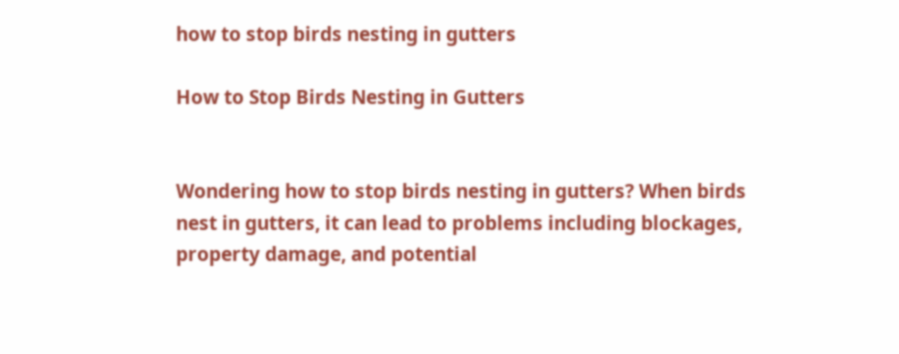how to stop birds nesting in gutters

How to Stop Birds Nesting in Gutters


Wondering how to stop birds nesting in gutters? When birds nest in gutters, it can lead to problems including blockages, property damage, and potential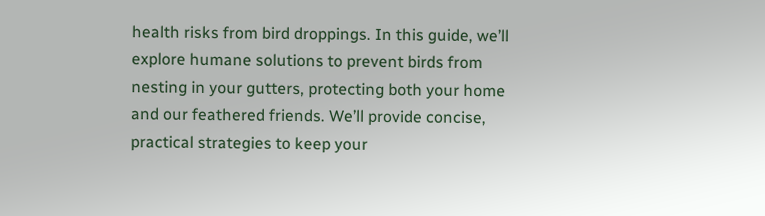health risks from bird droppings. In this guide, we’ll explore humane solutions to prevent birds from nesting in your gutters, protecting both your home and our feathered friends. We’ll provide concise, practical strategies to keep your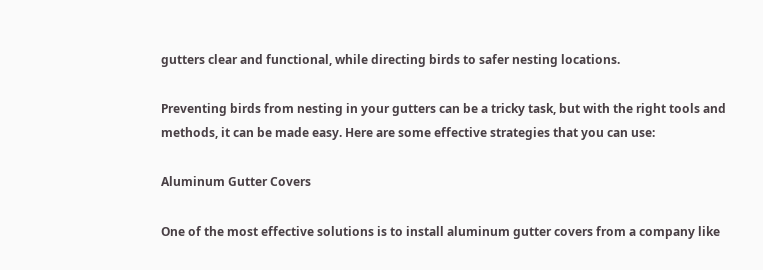gutters clear and functional, while directing birds to safer nesting locations.

Preventing birds from nesting in your gutters can be a tricky task, but with the right tools and methods, it can be made easy. Here are some effective strategies that you can use:

Aluminum Gutter Covers

One of the most effective solutions is to install aluminum gutter covers from a company like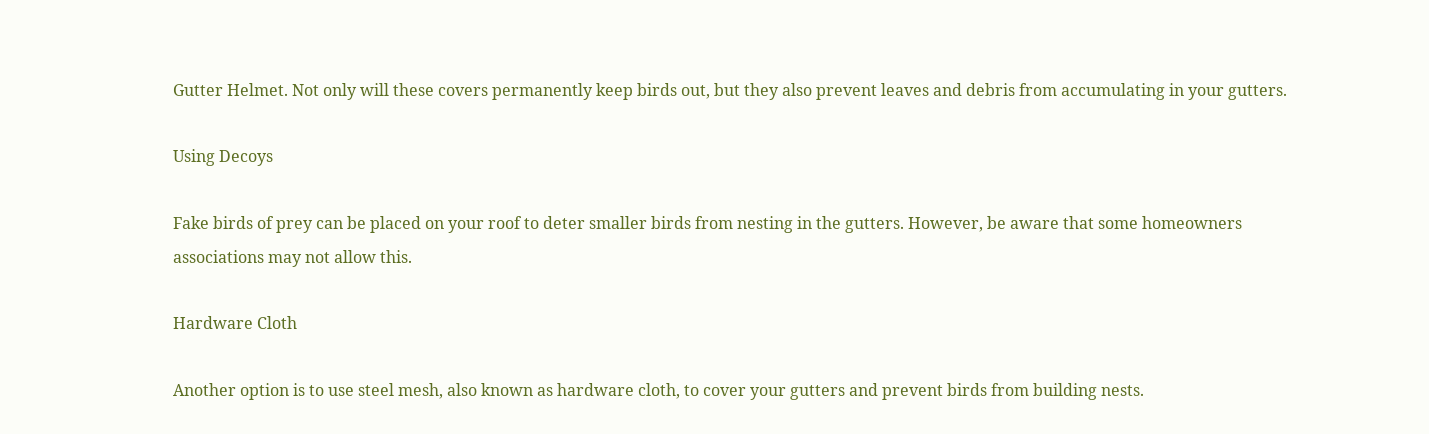Gutter Helmet. Not only will these covers permanently keep birds out, but they also prevent leaves and debris from accumulating in your gutters.

Using Decoys

Fake birds of prey can be placed on your roof to deter smaller birds from nesting in the gutters. However, be aware that some homeowners associations may not allow this.

Hardware Cloth

Another option is to use steel mesh, also known as hardware cloth, to cover your gutters and prevent birds from building nests.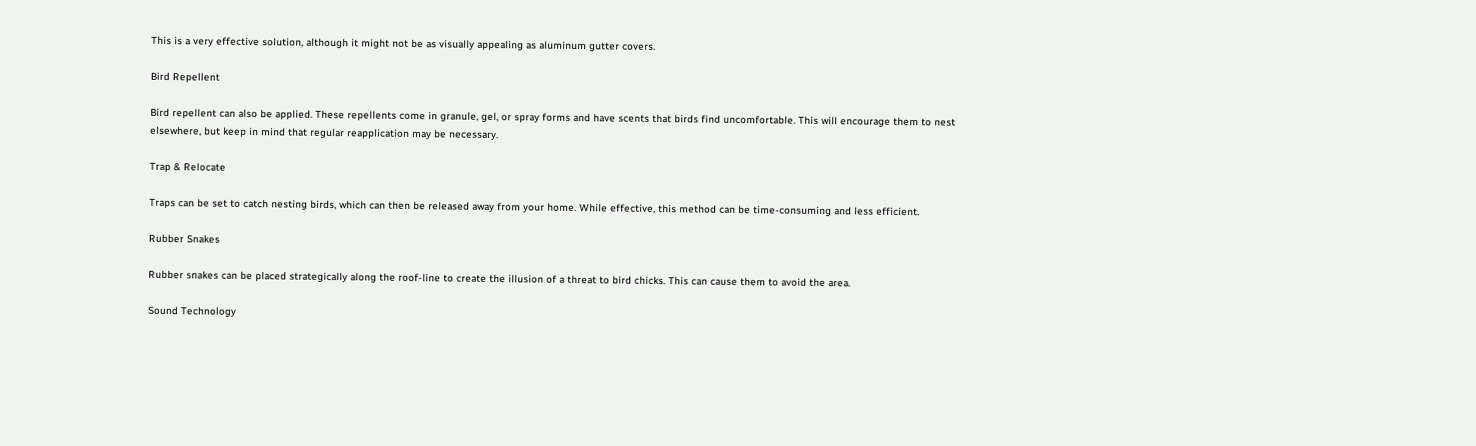This is a very effective solution, although it might not be as visually appealing as aluminum gutter covers.

Bird Repellent

Bird repellent can also be applied. These repellents come in granule, gel, or spray forms and have scents that birds find uncomfortable. This will encourage them to nest elsewhere, but keep in mind that regular reapplication may be necessary.

Trap & Relocate

Traps can be set to catch nesting birds, which can then be released away from your home. While effective, this method can be time-consuming and less efficient.

Rubber Snakes

Rubber snakes can be placed strategically along the roof-line to create the illusion of a threat to bird chicks. This can cause them to avoid the area.

Sound Technology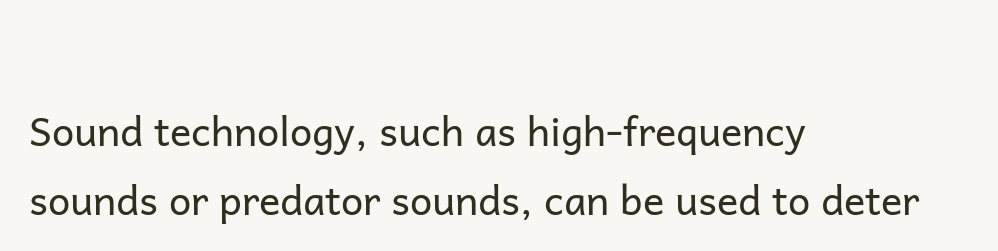Sound technology, such as high-frequency sounds or predator sounds, can be used to deter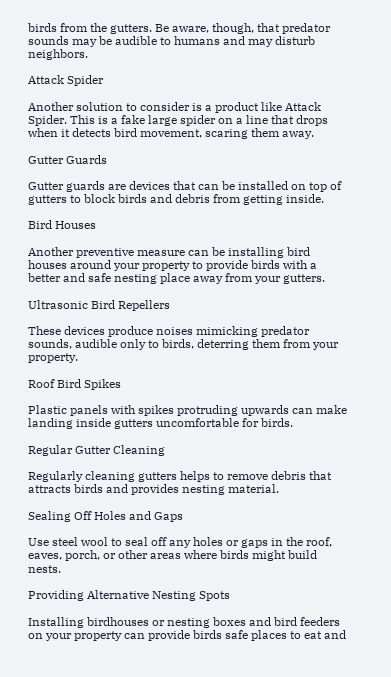birds from the gutters. Be aware, though, that predator sounds may be audible to humans and may disturb neighbors.

Attack Spider

Another solution to consider is a product like Attack Spider. This is a fake large spider on a line that drops when it detects bird movement, scaring them away.

Gutter Guards

Gutter guards are devices that can be installed on top of gutters to block birds and debris from getting inside.

Bird Houses

Another preventive measure can be installing bird houses around your property to provide birds with a better and safe nesting place away from your gutters.

Ultrasonic Bird Repellers

These devices produce noises mimicking predator sounds, audible only to birds, deterring them from your property.

Roof Bird Spikes

Plastic panels with spikes protruding upwards can make landing inside gutters uncomfortable for birds.

Regular Gutter Cleaning

Regularly cleaning gutters helps to remove debris that attracts birds and provides nesting material.

Sealing Off Holes and Gaps

Use steel wool to seal off any holes or gaps in the roof, eaves, porch, or other areas where birds might build nests.

Providing Alternative Nesting Spots

Installing birdhouses or nesting boxes and bird feeders on your property can provide birds safe places to eat and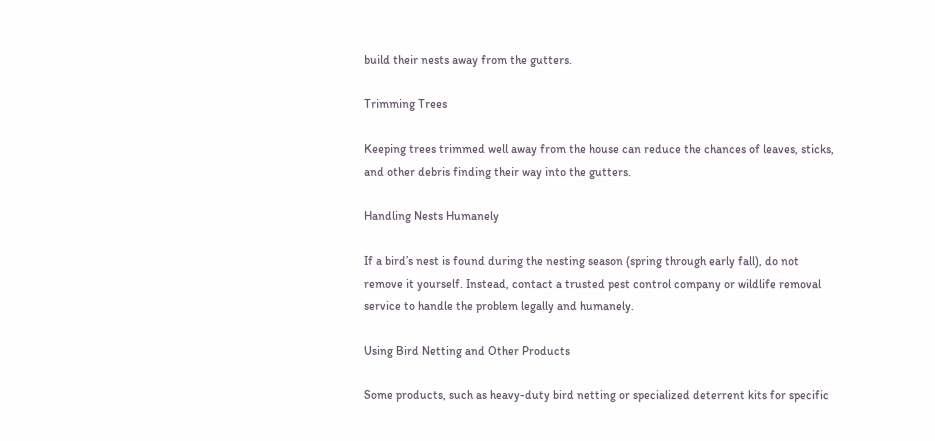build their nests away from the gutters.

Trimming Trees

Keeping trees trimmed well away from the house can reduce the chances of leaves, sticks, and other debris finding their way into the gutters.

Handling Nests Humanely

If a bird’s nest is found during the nesting season (spring through early fall), do not remove it yourself. Instead, contact a trusted pest control company or wildlife removal service to handle the problem legally and humanely.

Using Bird Netting and Other Products

Some products, such as heavy-duty bird netting or specialized deterrent kits for specific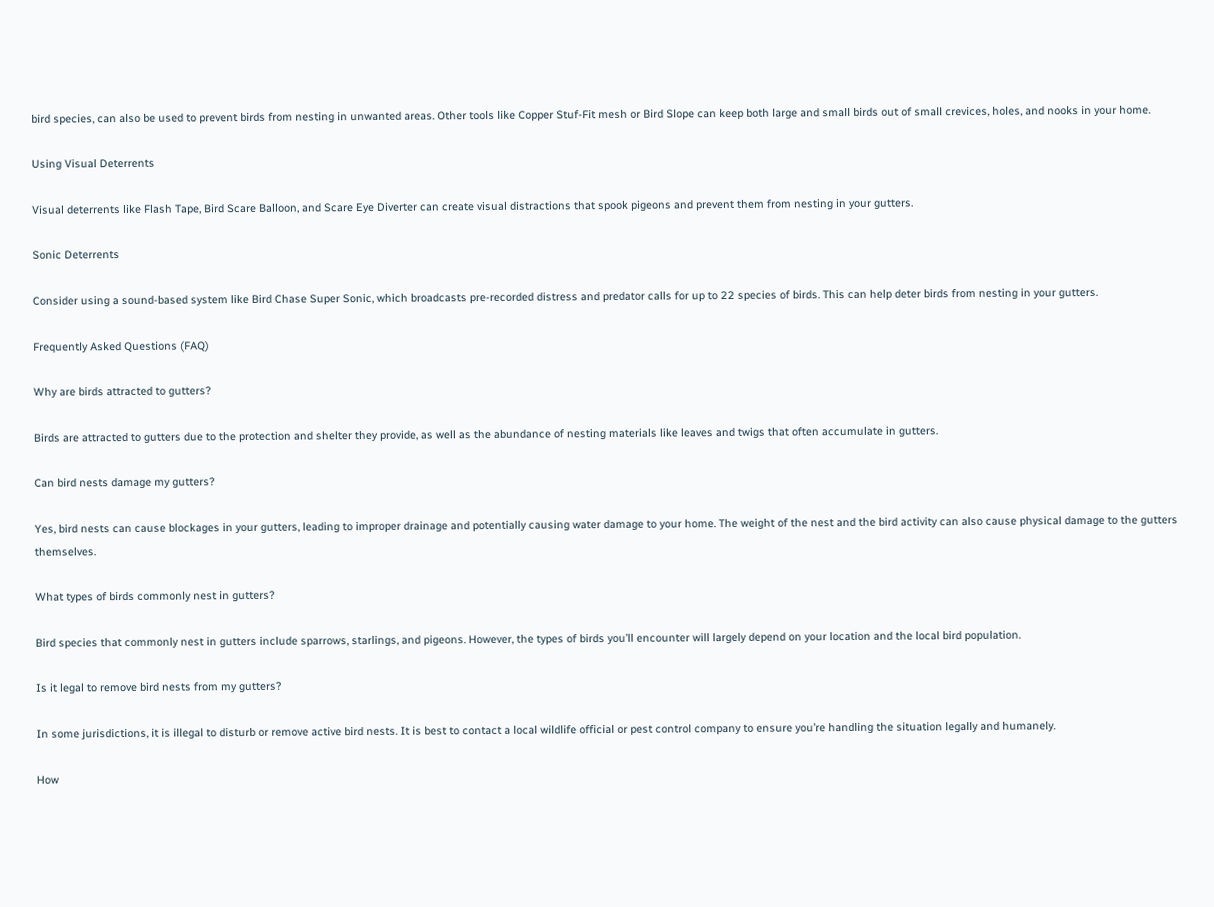bird species, can also be used to prevent birds from nesting in unwanted areas. Other tools like Copper Stuf-Fit mesh or Bird Slope can keep both large and small birds out of small crevices, holes, and nooks in your home.

Using Visual Deterrents

Visual deterrents like Flash Tape, Bird Scare Balloon, and Scare Eye Diverter can create visual distractions that spook pigeons and prevent them from nesting in your gutters.

Sonic Deterrents

Consider using a sound-based system like Bird Chase Super Sonic, which broadcasts pre-recorded distress and predator calls for up to 22 species of birds. This can help deter birds from nesting in your gutters.

Frequently Asked Questions (FAQ)

Why are birds attracted to gutters?

Birds are attracted to gutters due to the protection and shelter they provide, as well as the abundance of nesting materials like leaves and twigs that often accumulate in gutters.

Can bird nests damage my gutters?

Yes, bird nests can cause blockages in your gutters, leading to improper drainage and potentially causing water damage to your home. The weight of the nest and the bird activity can also cause physical damage to the gutters themselves.

What types of birds commonly nest in gutters?

Bird species that commonly nest in gutters include sparrows, starlings, and pigeons. However, the types of birds you’ll encounter will largely depend on your location and the local bird population.

Is it legal to remove bird nests from my gutters?

In some jurisdictions, it is illegal to disturb or remove active bird nests. It is best to contact a local wildlife official or pest control company to ensure you’re handling the situation legally and humanely.

How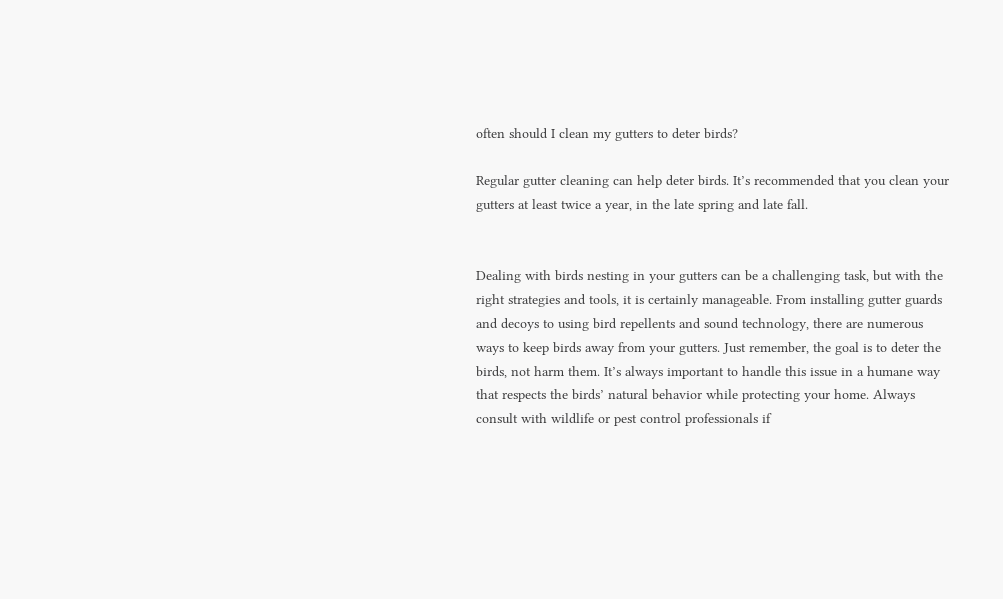often should I clean my gutters to deter birds?

Regular gutter cleaning can help deter birds. It’s recommended that you clean your gutters at least twice a year, in the late spring and late fall.


Dealing with birds nesting in your gutters can be a challenging task, but with the right strategies and tools, it is certainly manageable. From installing gutter guards and decoys to using bird repellents and sound technology, there are numerous ways to keep birds away from your gutters. Just remember, the goal is to deter the birds, not harm them. It’s always important to handle this issue in a humane way that respects the birds’ natural behavior while protecting your home. Always consult with wildlife or pest control professionals if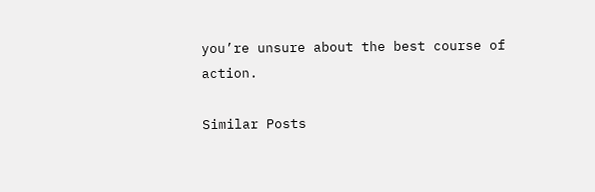you’re unsure about the best course of action.

Similar Posts